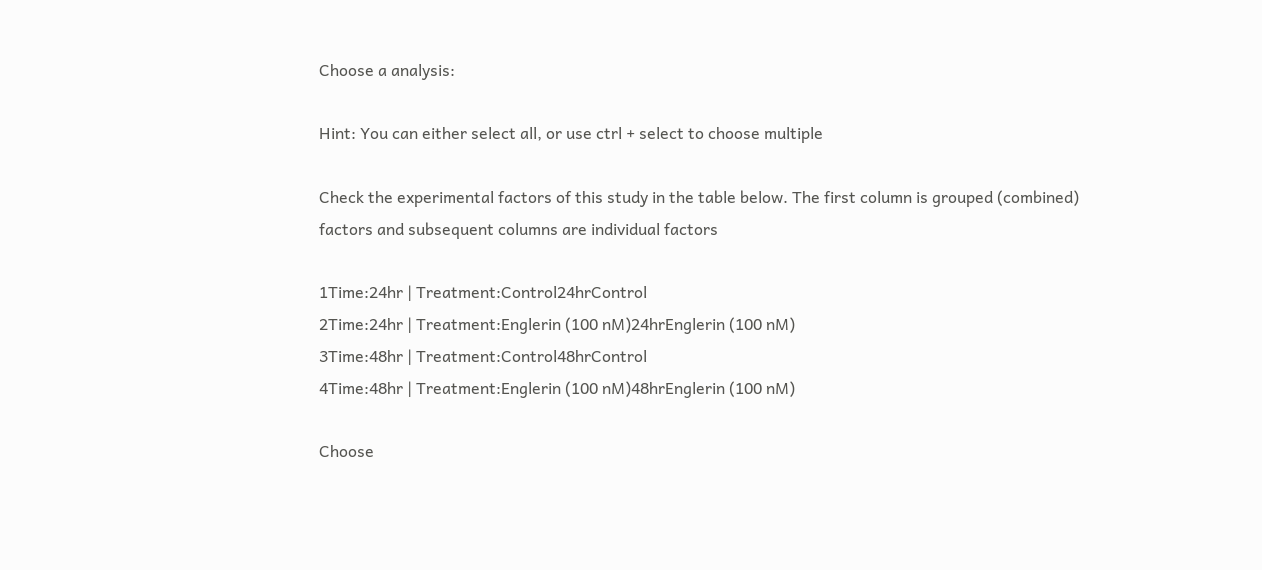Choose a analysis:

Hint: You can either select all, or use ctrl + select to choose multiple

Check the experimental factors of this study in the table below. The first column is grouped (combined) factors and subsequent columns are individual factors

1Time:24hr | Treatment:Control24hrControl
2Time:24hr | Treatment:Englerin (100 nM)24hrEnglerin (100 nM)
3Time:48hr | Treatment:Control48hrControl
4Time:48hr | Treatment:Englerin (100 nM)48hrEnglerin (100 nM)

Choose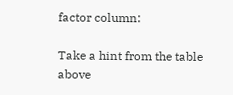factor column:

Take a hint from the table above